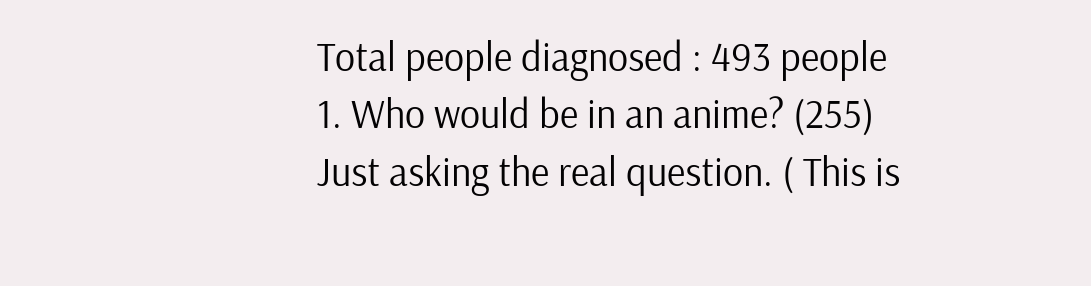Total people diagnosed : 493 people
1. Who would be in an anime? (255)
Just asking the real question. ( This is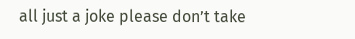all just a joke please don’t take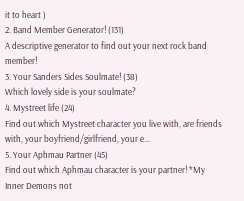it to heart )
2. Band Member Generator! (131)
A descriptive generator to find out your next rock band member!
3. Your Sanders Sides Soulmate! (38)
Which lovely side is your soulmate?
4. Mystreet life (24)
Find out which Mystreet character you live with, are friends with, your boyfriend/girlfriend, your e...
5. Your Aphmau Partner (45)
Find out which Aphmau character is your partner! *My Inner Demons not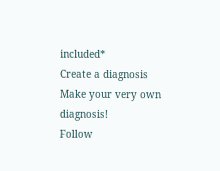included*
Create a diagnosis
Make your very own diagnosis!
Follow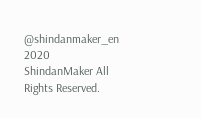@shindanmaker_en
2020 ShindanMaker All Rights Reserved.